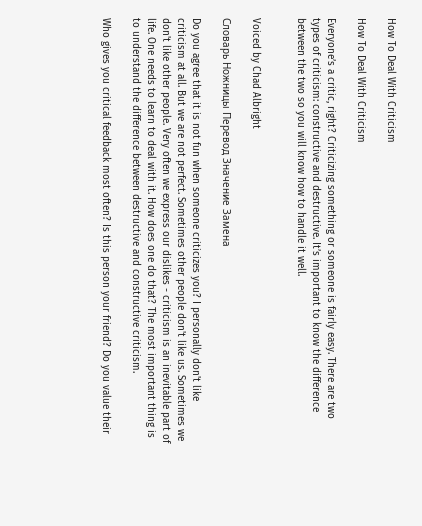How To Deal With Criticism

How To Deal With Criticism

Everyone’s a critic, right? Criticizing something or someone is fairly easy. There are two types of criticism: constructive and destructive. It’s important to know the difference between the two so you will know how to handle it well.


Voiced by Chad Albright

Словарь Ножницы Перевод Значение Замена

Do you agree that it is not fun when someone criticizes you? I personally don't like criticism at all. But we are not perfect. Sometimes other people don't like us. Sometimes we don't like other people. Very often we express our dislikes - criticism is an inevitable part of life. One needs to learn to deal with it. How does one do that? The most important thing is to understand the difference between destructive and constructive criticism.

Who gives you critical feedback most often? Is this person your friend? Do you value their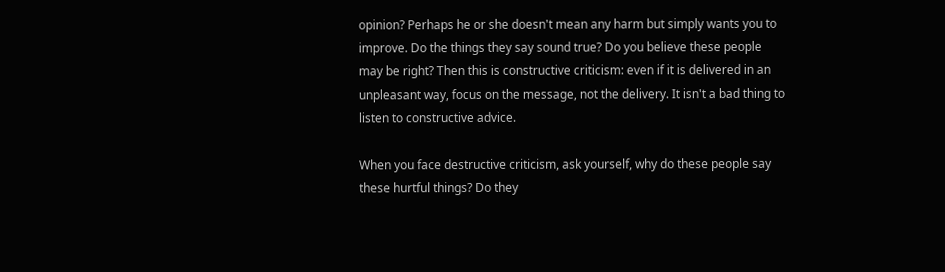opinion? Perhaps he or she doesn't mean any harm but simply wants you to improve. Do the things they say sound true? Do you believe these people may be right? Then this is constructive criticism: even if it is delivered in an unpleasant way, focus on the message, not the delivery. It isn't a bad thing to listen to constructive advice.

When you face destructive criticism, ask yourself, why do these people say these hurtful things? Do they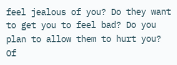feel jealous of you? Do they want to get you to feel bad? Do you plan to allow them to hurt you? Of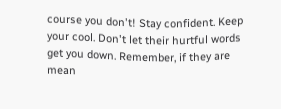course you don't! Stay confident. Keep your cool. Don't let their hurtful words get you down. Remember, if they are mean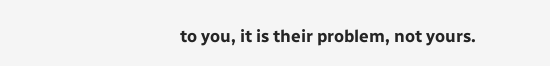to you, it is their problem, not yours.